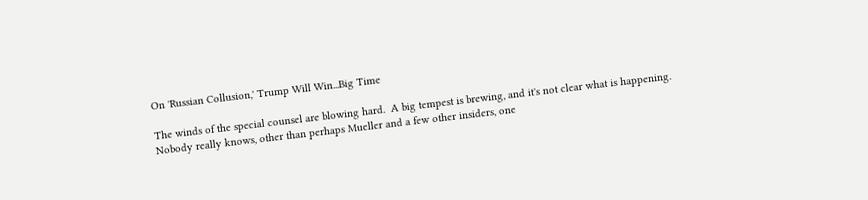On 'Russian Collusion,' Trump Will Win...Big Time

The winds of the special counsel are blowing hard.  A big tempest is brewing, and it's not clear what is happening.  Nobody really knows, other than perhaps Mueller and a few other insiders, one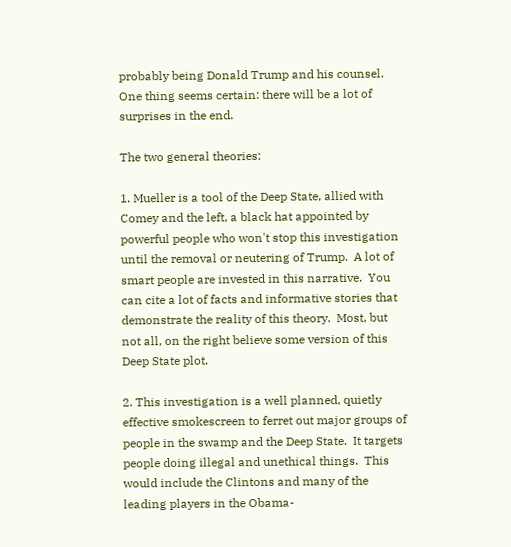probably being Donald Trump and his counsel.  One thing seems certain: there will be a lot of surprises in the end.

The two general theories:

1. Mueller is a tool of the Deep State, allied with Comey and the left, a black hat appointed by powerful people who won't stop this investigation until the removal or neutering of Trump.  A lot of smart people are invested in this narrative.  You can cite a lot of facts and informative stories that demonstrate the reality of this theory.  Most, but not all, on the right believe some version of this Deep State plot.

2. This investigation is a well planned, quietly effective smokescreen to ferret out major groups of people in the swamp and the Deep State.  It targets people doing illegal and unethical things.  This would include the Clintons and many of the leading players in the Obama-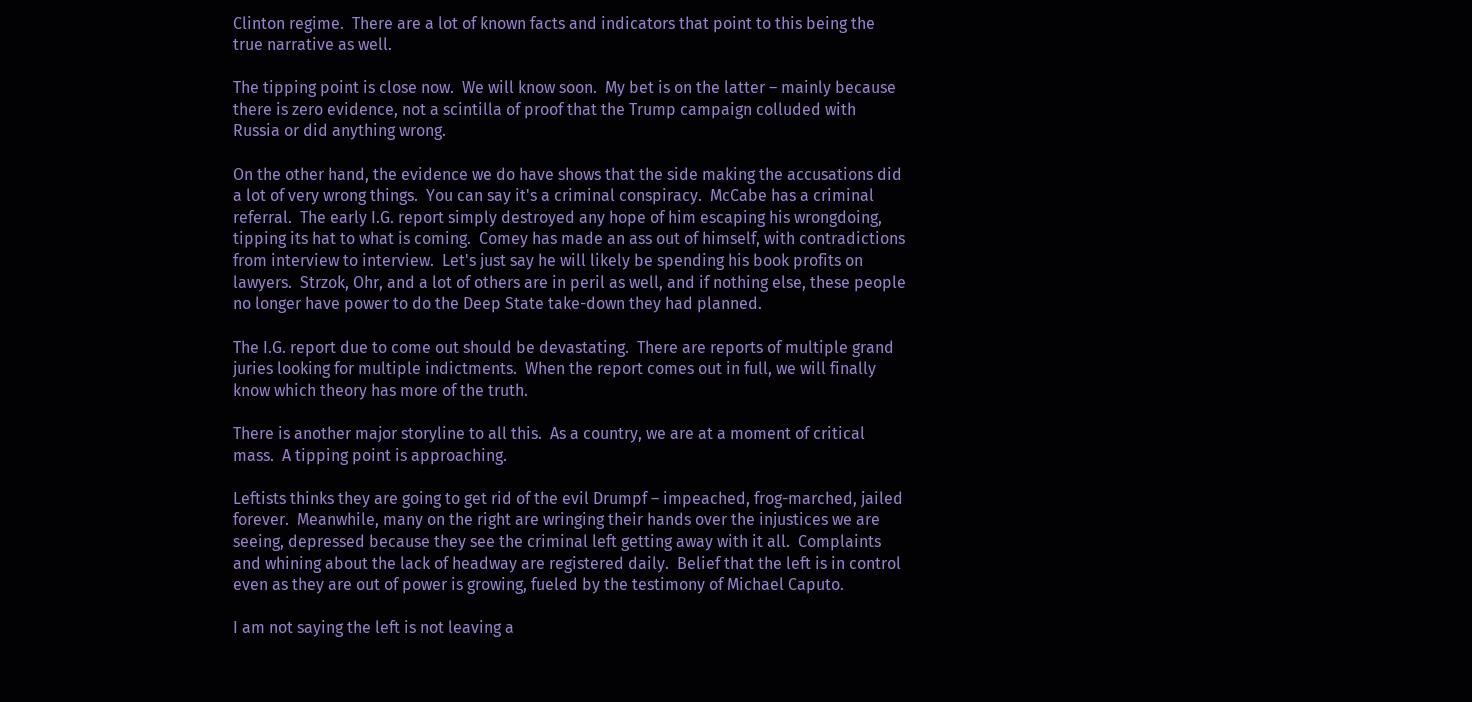Clinton regime.  There are a lot of known facts and indicators that point to this being the true narrative as well.

The tipping point is close now.  We will know soon.  My bet is on the latter – mainly because there is zero evidence, not a scintilla of proof that the Trump campaign colluded with Russia or did anything wrong.

On the other hand, the evidence we do have shows that the side making the accusations did a lot of very wrong things.  You can say it's a criminal conspiracy.  McCabe has a criminal referral.  The early I.G. report simply destroyed any hope of him escaping his wrongdoing, tipping its hat to what is coming.  Comey has made an ass out of himself, with contradictions from interview to interview.  Let's just say he will likely be spending his book profits on lawyers.  Strzok, Ohr, and a lot of others are in peril as well, and if nothing else, these people no longer have power to do the Deep State take-down they had planned.

The I.G. report due to come out should be devastating.  There are reports of multiple grand juries looking for multiple indictments.  When the report comes out in full, we will finally know which theory has more of the truth.

There is another major storyline to all this.  As a country, we are at a moment of critical mass.  A tipping point is approaching.

Leftists thinks they are going to get rid of the evil Drumpf – impeached, frog-marched, jailed forever.  Meanwhile, many on the right are wringing their hands over the injustices we are seeing, depressed because they see the criminal left getting away with it all.  Complaints and whining about the lack of headway are registered daily.  Belief that the left is in control even as they are out of power is growing, fueled by the testimony of Michael Caputo.

I am not saying the left is not leaving a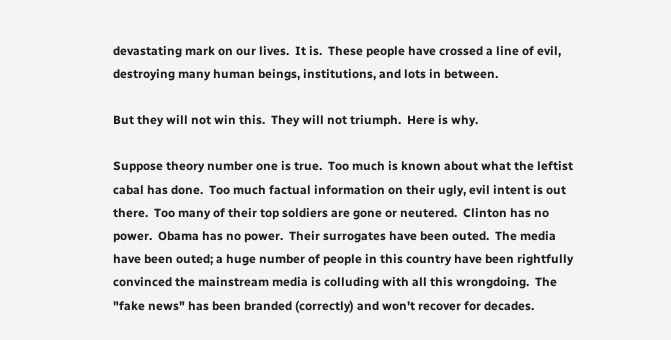devastating mark on our lives.  It is.  These people have crossed a line of evil, destroying many human beings, institutions, and lots in between.

But they will not win this.  They will not triumph.  Here is why.

Suppose theory number one is true.  Too much is known about what the leftist cabal has done.  Too much factual information on their ugly, evil intent is out there.  Too many of their top soldiers are gone or neutered.  Clinton has no power.  Obama has no power.  Their surrogates have been outed.  The media have been outed; a huge number of people in this country have been rightfully convinced the mainstream media is colluding with all this wrongdoing.  The "fake news" has been branded (correctly) and won't recover for decades.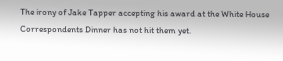The irony of Jake Tapper accepting his award at the White House Correspondents Dinner has not hit them yet.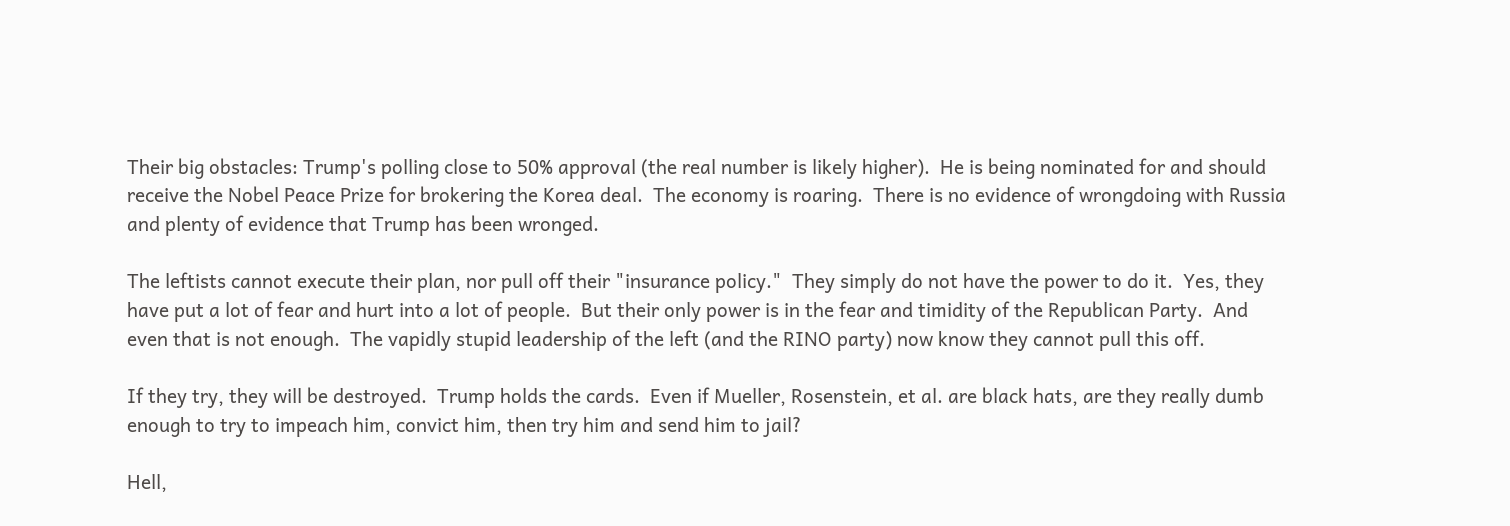Their big obstacles: Trump's polling close to 50% approval (the real number is likely higher).  He is being nominated for and should receive the Nobel Peace Prize for brokering the Korea deal.  The economy is roaring.  There is no evidence of wrongdoing with Russia and plenty of evidence that Trump has been wronged.

The leftists cannot execute their plan, nor pull off their "insurance policy."  They simply do not have the power to do it.  Yes, they have put a lot of fear and hurt into a lot of people.  But their only power is in the fear and timidity of the Republican Party.  And even that is not enough.  The vapidly stupid leadership of the left (and the RINO party) now know they cannot pull this off.

If they try, they will be destroyed.  Trump holds the cards.  Even if Mueller, Rosenstein, et al. are black hats, are they really dumb enough to try to impeach him, convict him, then try him and send him to jail?

Hell,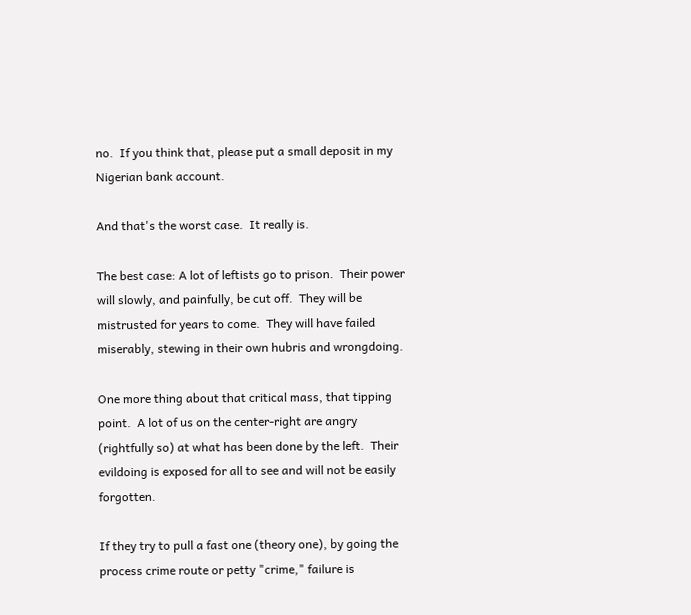no.  If you think that, please put a small deposit in my Nigerian bank account.

And that's the worst case.  It really is.

The best case: A lot of leftists go to prison.  Their power will slowly, and painfully, be cut off.  They will be mistrusted for years to come.  They will have failed miserably, stewing in their own hubris and wrongdoing.

One more thing about that critical mass, that tipping point.  A lot of us on the center-right are angry (rightfully so) at what has been done by the left.  Their evildoing is exposed for all to see and will not be easily forgotten.

If they try to pull a fast one (theory one), by going the process crime route or petty "crime," failure is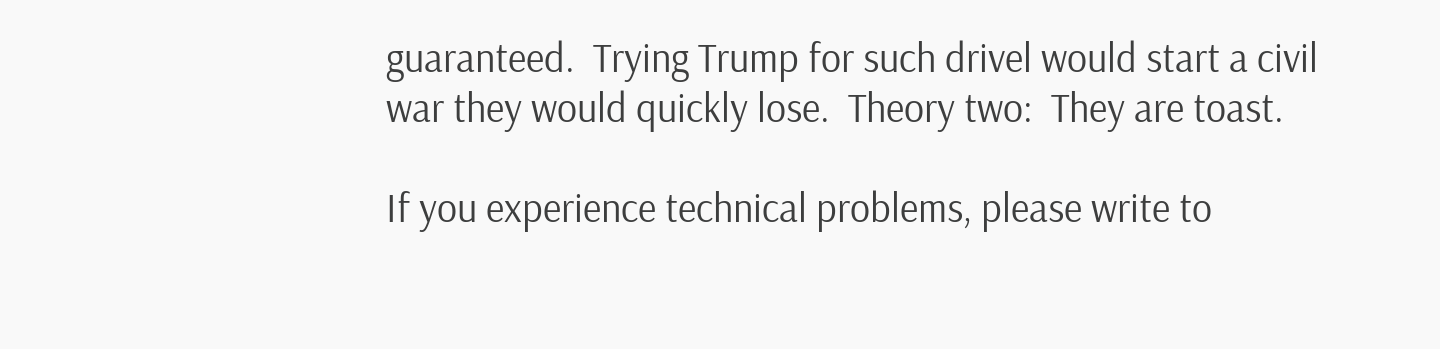guaranteed.  Trying Trump for such drivel would start a civil war they would quickly lose.  Theory two:  They are toast.

If you experience technical problems, please write to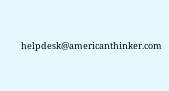helpdesk@americanthinker.com